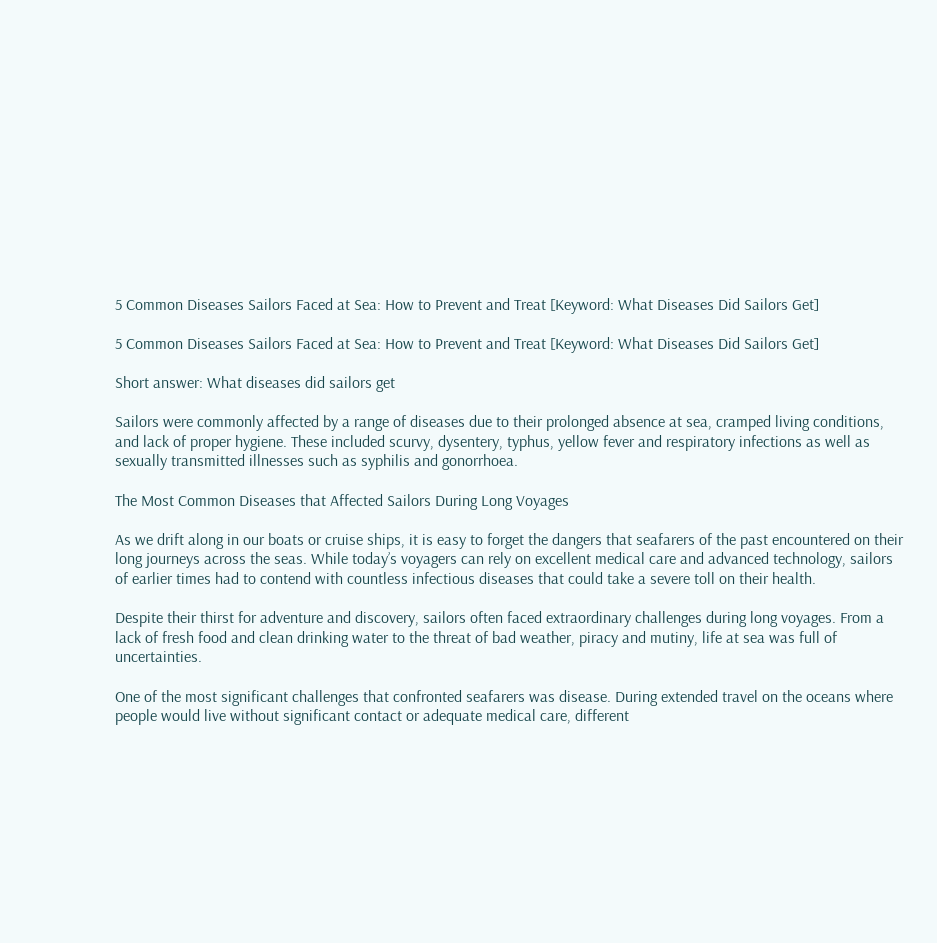5 Common Diseases Sailors Faced at Sea: How to Prevent and Treat [Keyword: What Diseases Did Sailors Get]

5 Common Diseases Sailors Faced at Sea: How to Prevent and Treat [Keyword: What Diseases Did Sailors Get]

Short answer: What diseases did sailors get

Sailors were commonly affected by a range of diseases due to their prolonged absence at sea, cramped living conditions, and lack of proper hygiene. These included scurvy, dysentery, typhus, yellow fever and respiratory infections as well as sexually transmitted illnesses such as syphilis and gonorrhoea.

The Most Common Diseases that Affected Sailors During Long Voyages

As we drift along in our boats or cruise ships, it is easy to forget the dangers that seafarers of the past encountered on their long journeys across the seas. While today’s voyagers can rely on excellent medical care and advanced technology, sailors of earlier times had to contend with countless infectious diseases that could take a severe toll on their health.

Despite their thirst for adventure and discovery, sailors often faced extraordinary challenges during long voyages. From a lack of fresh food and clean drinking water to the threat of bad weather, piracy and mutiny, life at sea was full of uncertainties.

One of the most significant challenges that confronted seafarers was disease. During extended travel on the oceans where people would live without significant contact or adequate medical care, different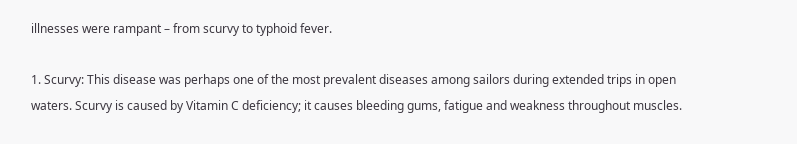illnesses were rampant – from scurvy to typhoid fever.

1. Scurvy: This disease was perhaps one of the most prevalent diseases among sailors during extended trips in open waters. Scurvy is caused by Vitamin C deficiency; it causes bleeding gums, fatigue and weakness throughout muscles.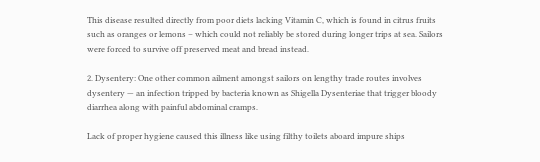This disease resulted directly from poor diets lacking Vitamin C, which is found in citrus fruits such as oranges or lemons – which could not reliably be stored during longer trips at sea. Sailors were forced to survive off preserved meat and bread instead.

2. Dysentery: One other common ailment amongst sailors on lengthy trade routes involves dysentery — an infection tripped by bacteria known as Shigella Dysenteriae that trigger bloody diarrhea along with painful abdominal cramps.

Lack of proper hygiene caused this illness like using filthy toilets aboard impure ships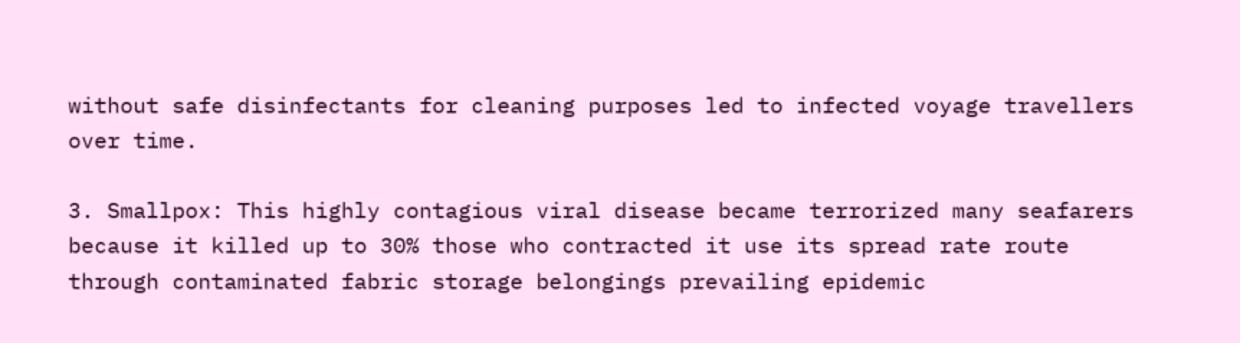without safe disinfectants for cleaning purposes led to infected voyage travellers over time.

3. Smallpox: This highly contagious viral disease became terrorized many seafarers because it killed up to 30% those who contracted it use its spread rate route through contaminated fabric storage belongings prevailing epidemic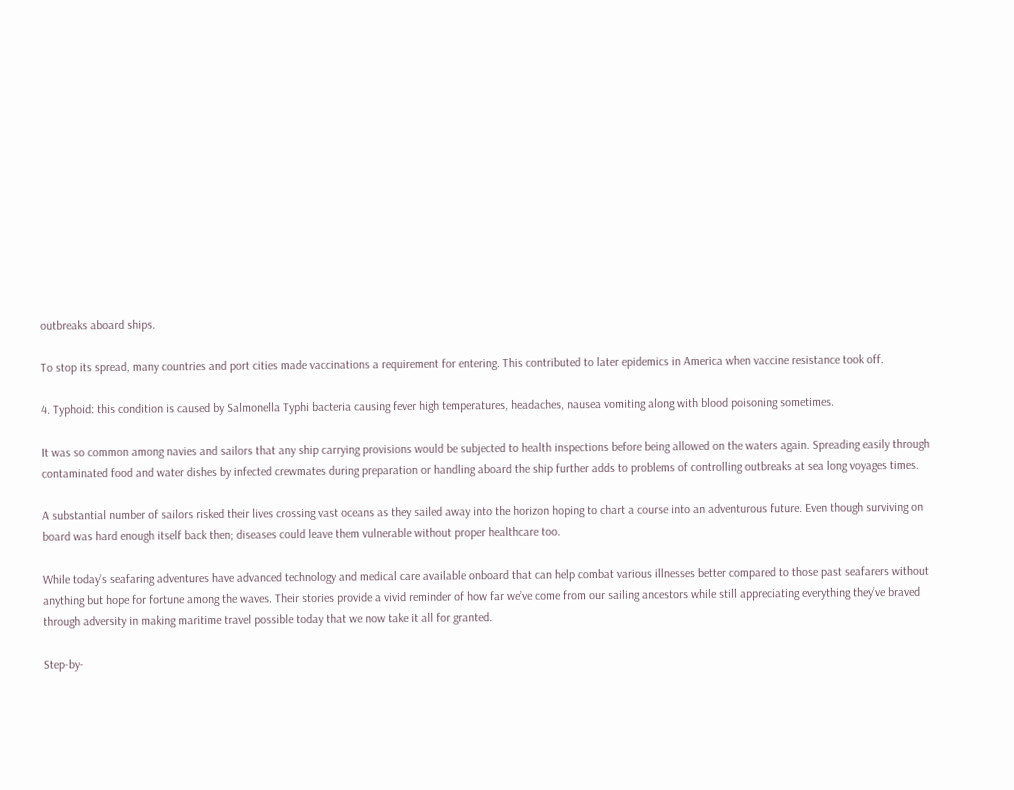outbreaks aboard ships.

To stop its spread, many countries and port cities made vaccinations a requirement for entering. This contributed to later epidemics in America when vaccine resistance took off.

4. Typhoid: this condition is caused by Salmonella Typhi bacteria causing fever high temperatures, headaches, nausea vomiting along with blood poisoning sometimes.

It was so common among navies and sailors that any ship carrying provisions would be subjected to health inspections before being allowed on the waters again. Spreading easily through contaminated food and water dishes by infected crewmates during preparation or handling aboard the ship further adds to problems of controlling outbreaks at sea long voyages times.

A substantial number of sailors risked their lives crossing vast oceans as they sailed away into the horizon hoping to chart a course into an adventurous future. Even though surviving on board was hard enough itself back then; diseases could leave them vulnerable without proper healthcare too.

While today’s seafaring adventures have advanced technology and medical care available onboard that can help combat various illnesses better compared to those past seafarers without anything but hope for fortune among the waves. Their stories provide a vivid reminder of how far we’ve come from our sailing ancestors while still appreciating everything they’ve braved through adversity in making maritime travel possible today that we now take it all for granted.

Step-by-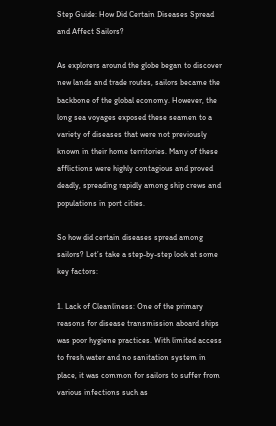Step Guide: How Did Certain Diseases Spread and Affect Sailors?

As explorers around the globe began to discover new lands and trade routes, sailors became the backbone of the global economy. However, the long sea voyages exposed these seamen to a variety of diseases that were not previously known in their home territories. Many of these afflictions were highly contagious and proved deadly, spreading rapidly among ship crews and populations in port cities.

So how did certain diseases spread among sailors? Let’s take a step-by-step look at some key factors:

1. Lack of Cleanliness: One of the primary reasons for disease transmission aboard ships was poor hygiene practices. With limited access to fresh water and no sanitation system in place, it was common for sailors to suffer from various infections such as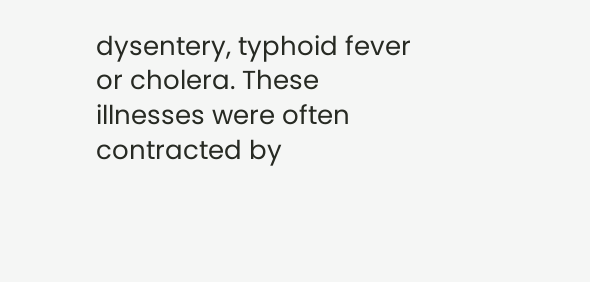dysentery, typhoid fever or cholera. These illnesses were often contracted by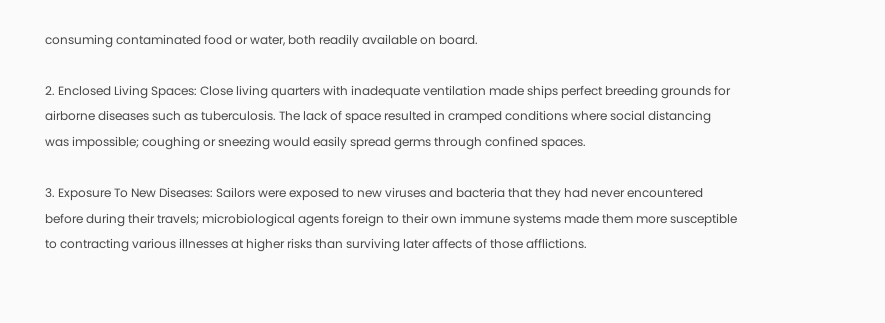consuming contaminated food or water, both readily available on board.

2. Enclosed Living Spaces: Close living quarters with inadequate ventilation made ships perfect breeding grounds for airborne diseases such as tuberculosis. The lack of space resulted in cramped conditions where social distancing was impossible; coughing or sneezing would easily spread germs through confined spaces.

3. Exposure To New Diseases: Sailors were exposed to new viruses and bacteria that they had never encountered before during their travels; microbiological agents foreign to their own immune systems made them more susceptible to contracting various illnesses at higher risks than surviving later affects of those afflictions.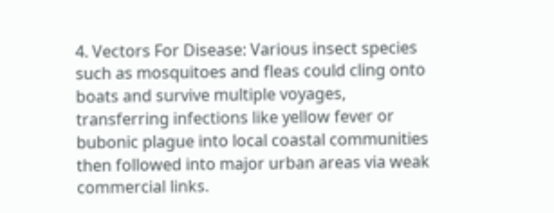4. Vectors For Disease: Various insect species such as mosquitoes and fleas could cling onto boats and survive multiple voyages, transferring infections like yellow fever or bubonic plague into local coastal communities then followed into major urban areas via weak commercial links.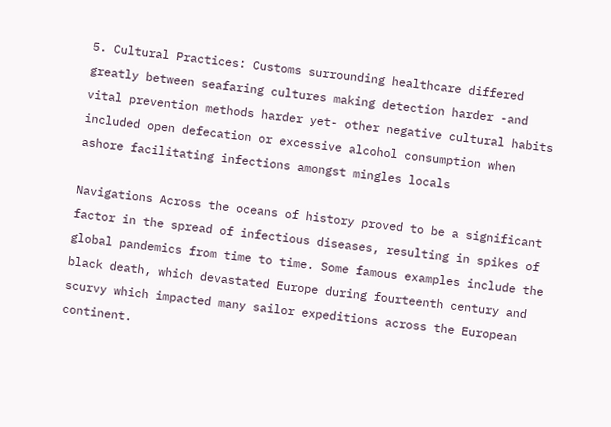5. Cultural Practices: Customs surrounding healthcare differed greatly between seafaring cultures making detection harder -and vital prevention methods harder yet- other negative cultural habits included open defecation or excessive alcohol consumption when ashore facilitating infections amongst mingles locals

Navigations Across the oceans of history proved to be a significant factor in the spread of infectious diseases, resulting in spikes of global pandemics from time to time. Some famous examples include the black death, which devastated Europe during fourteenth century and scurvy which impacted many sailor expeditions across the European continent.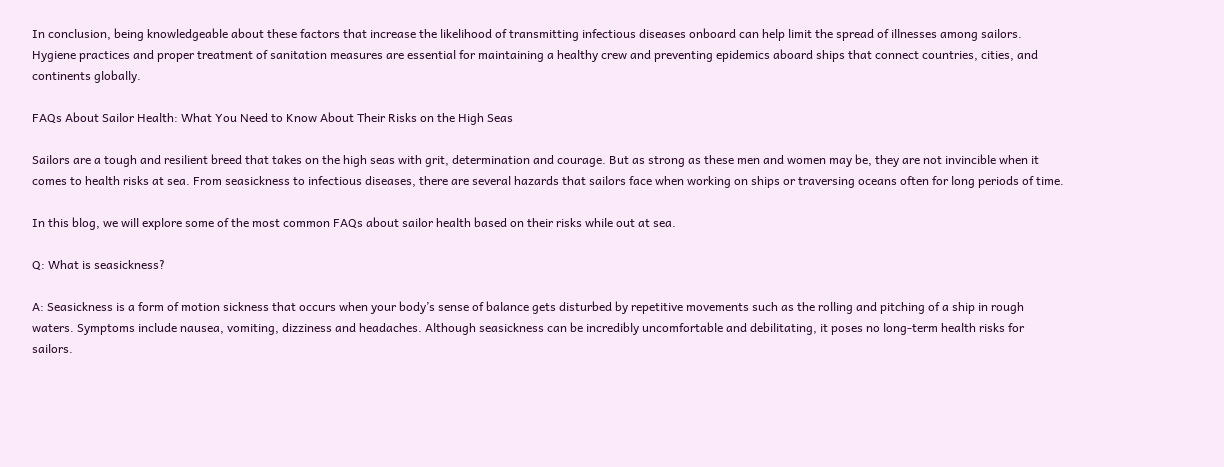In conclusion, being knowledgeable about these factors that increase the likelihood of transmitting infectious diseases onboard can help limit the spread of illnesses among sailors. Hygiene practices and proper treatment of sanitation measures are essential for maintaining a healthy crew and preventing epidemics aboard ships that connect countries, cities, and continents globally.

FAQs About Sailor Health: What You Need to Know About Their Risks on the High Seas

Sailors are a tough and resilient breed that takes on the high seas with grit, determination and courage. But as strong as these men and women may be, they are not invincible when it comes to health risks at sea. From seasickness to infectious diseases, there are several hazards that sailors face when working on ships or traversing oceans often for long periods of time.

In this blog, we will explore some of the most common FAQs about sailor health based on their risks while out at sea.

Q: What is seasickness?

A: Seasickness is a form of motion sickness that occurs when your body’s sense of balance gets disturbed by repetitive movements such as the rolling and pitching of a ship in rough waters. Symptoms include nausea, vomiting, dizziness and headaches. Although seasickness can be incredibly uncomfortable and debilitating, it poses no long-term health risks for sailors.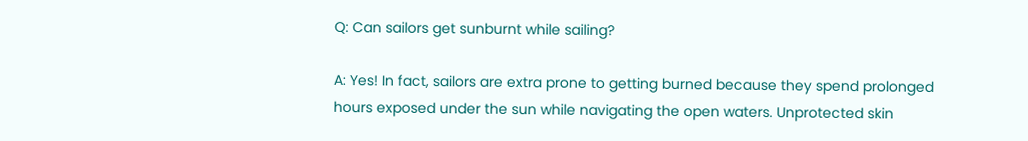Q: Can sailors get sunburnt while sailing?

A: Yes! In fact, sailors are extra prone to getting burned because they spend prolonged hours exposed under the sun while navigating the open waters. Unprotected skin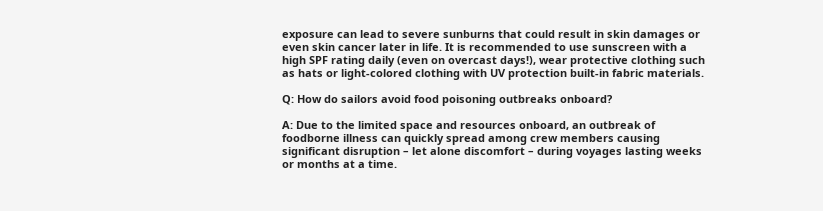exposure can lead to severe sunburns that could result in skin damages or even skin cancer later in life. It is recommended to use sunscreen with a high SPF rating daily (even on overcast days!), wear protective clothing such as hats or light-colored clothing with UV protection built-in fabric materials.

Q: How do sailors avoid food poisoning outbreaks onboard?

A: Due to the limited space and resources onboard, an outbreak of foodborne illness can quickly spread among crew members causing significant disruption – let alone discomfort – during voyages lasting weeks or months at a time.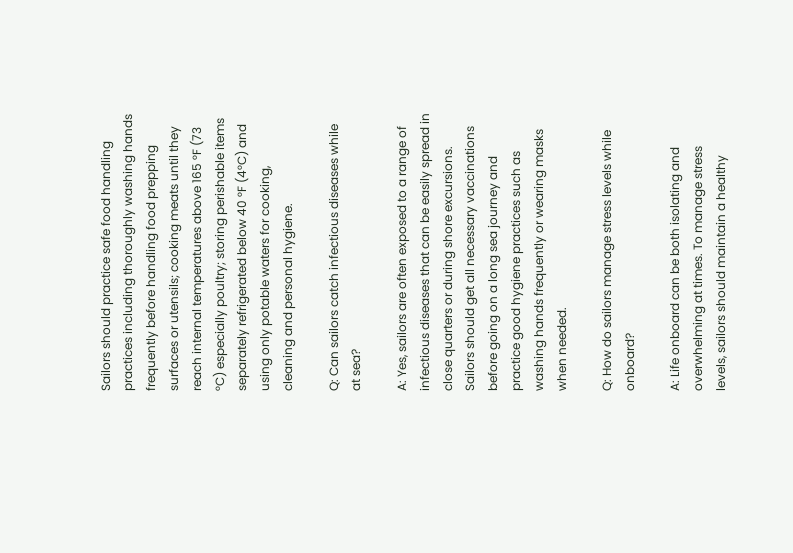Sailors should practice safe food handling practices including thoroughly washing hands frequently before handling food prepping surfaces or utensils; cooking meats until they reach internal temperatures above 165 °F (73 °C) especially poultry; storing perishable items separately refrigerated below 40 °F (4°C) and using only potable waters for cooking, cleaning and personal hygiene.

Q: Can sailors catch infectious diseases while at sea?

A: Yes, sailors are often exposed to a range of infectious diseases that can be easily spread in close quarters or during shore excursions. Sailors should get all necessary vaccinations before going on a long sea journey and practice good hygiene practices such as washing hands frequently or wearing masks when needed.

Q: How do sailors manage stress levels while onboard?

A: Life onboard can be both isolating and overwhelming at times. To manage stress levels, sailors should maintain a healthy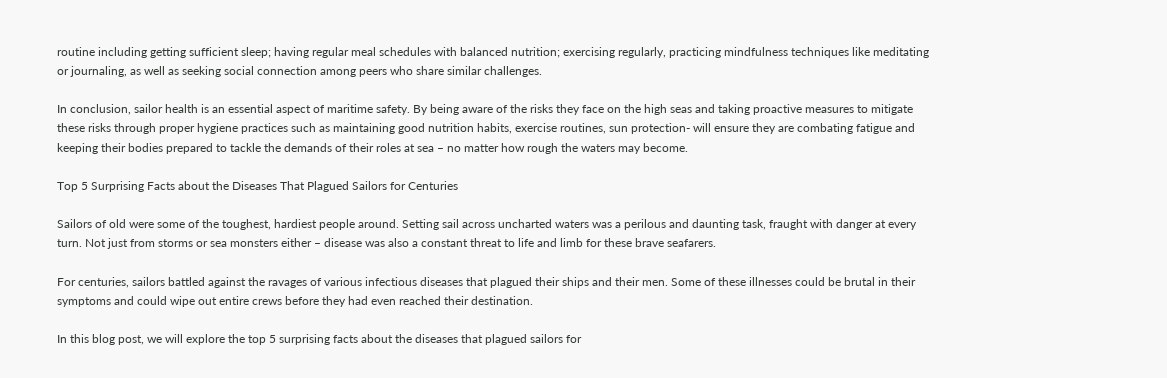routine including getting sufficient sleep; having regular meal schedules with balanced nutrition; exercising regularly, practicing mindfulness techniques like meditating or journaling, as well as seeking social connection among peers who share similar challenges.

In conclusion, sailor health is an essential aspect of maritime safety. By being aware of the risks they face on the high seas and taking proactive measures to mitigate these risks through proper hygiene practices such as maintaining good nutrition habits, exercise routines, sun protection- will ensure they are combating fatigue and keeping their bodies prepared to tackle the demands of their roles at sea – no matter how rough the waters may become.

Top 5 Surprising Facts about the Diseases That Plagued Sailors for Centuries

Sailors of old were some of the toughest, hardiest people around. Setting sail across uncharted waters was a perilous and daunting task, fraught with danger at every turn. Not just from storms or sea monsters either – disease was also a constant threat to life and limb for these brave seafarers.

For centuries, sailors battled against the ravages of various infectious diseases that plagued their ships and their men. Some of these illnesses could be brutal in their symptoms and could wipe out entire crews before they had even reached their destination.

In this blog post, we will explore the top 5 surprising facts about the diseases that plagued sailors for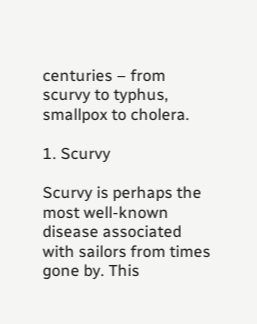centuries – from scurvy to typhus, smallpox to cholera.

1. Scurvy

Scurvy is perhaps the most well-known disease associated with sailors from times gone by. This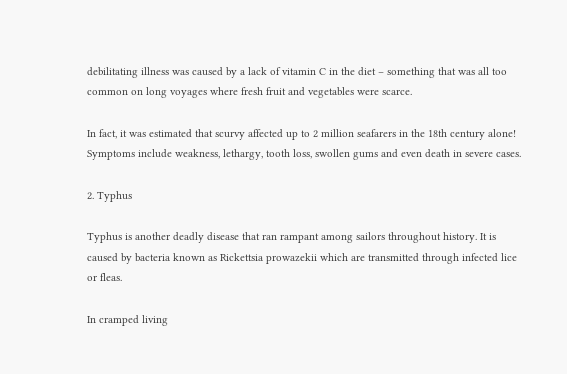debilitating illness was caused by a lack of vitamin C in the diet – something that was all too common on long voyages where fresh fruit and vegetables were scarce.

In fact, it was estimated that scurvy affected up to 2 million seafarers in the 18th century alone! Symptoms include weakness, lethargy, tooth loss, swollen gums and even death in severe cases.

2. Typhus

Typhus is another deadly disease that ran rampant among sailors throughout history. It is caused by bacteria known as Rickettsia prowazekii which are transmitted through infected lice or fleas.

In cramped living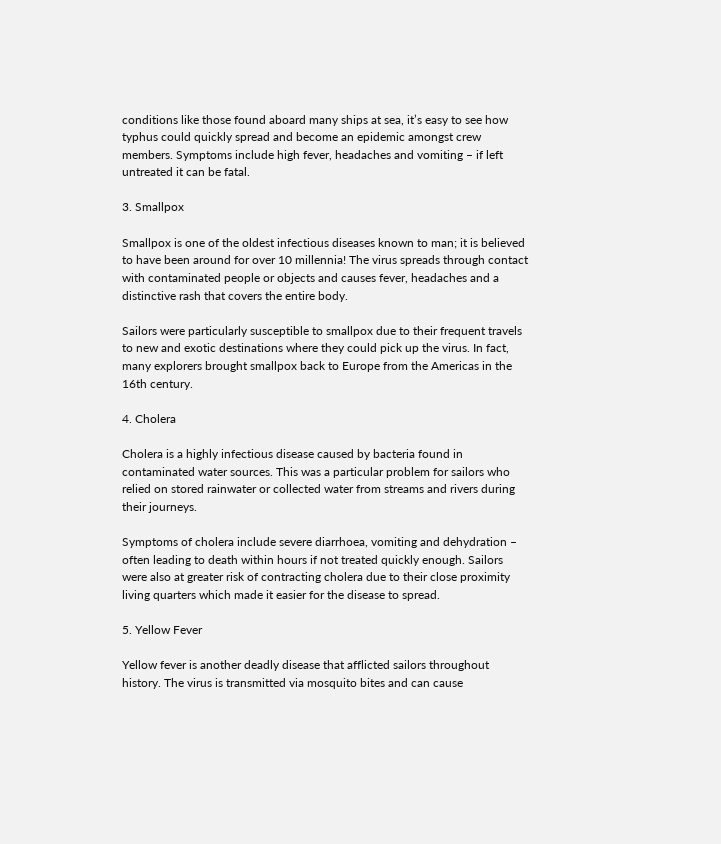conditions like those found aboard many ships at sea, it’s easy to see how typhus could quickly spread and become an epidemic amongst crew members. Symptoms include high fever, headaches and vomiting – if left untreated it can be fatal.

3. Smallpox

Smallpox is one of the oldest infectious diseases known to man; it is believed to have been around for over 10 millennia! The virus spreads through contact with contaminated people or objects and causes fever, headaches and a distinctive rash that covers the entire body.

Sailors were particularly susceptible to smallpox due to their frequent travels to new and exotic destinations where they could pick up the virus. In fact, many explorers brought smallpox back to Europe from the Americas in the 16th century.

4. Cholera

Cholera is a highly infectious disease caused by bacteria found in contaminated water sources. This was a particular problem for sailors who relied on stored rainwater or collected water from streams and rivers during their journeys.

Symptoms of cholera include severe diarrhoea, vomiting and dehydration – often leading to death within hours if not treated quickly enough. Sailors were also at greater risk of contracting cholera due to their close proximity living quarters which made it easier for the disease to spread.

5. Yellow Fever

Yellow fever is another deadly disease that afflicted sailors throughout history. The virus is transmitted via mosquito bites and can cause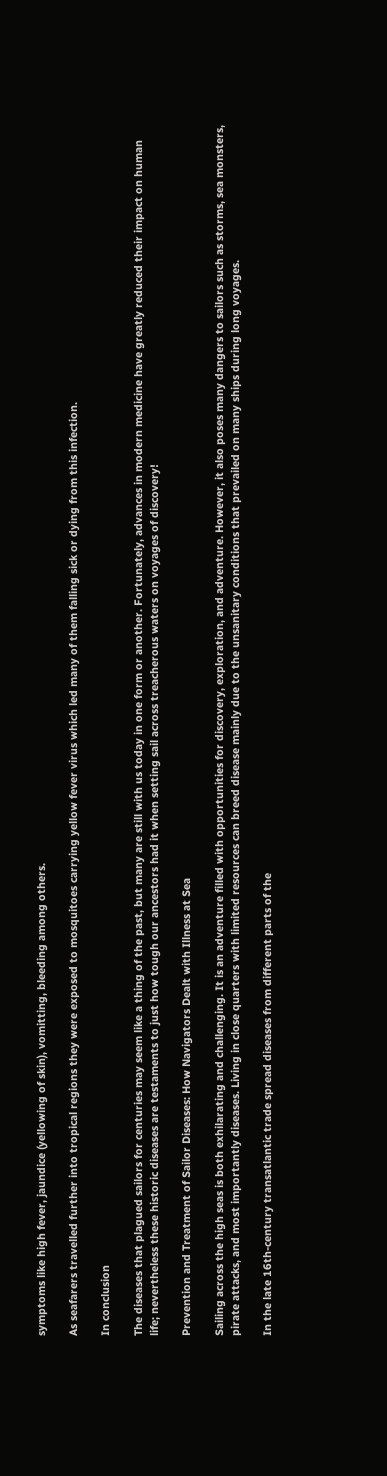symptoms like high fever, jaundice (yellowing of skin), vomitting, bleeding among others.

As seafarers travelled further into tropical regions they were exposed to mosquitoes carrying yellow fever virus which led many of them falling sick or dying from this infection.

In conclusion

The diseases that plagued sailors for centuries may seem like a thing of the past, but many are still with us today in one form or another. Fortunately, advances in modern medicine have greatly reduced their impact on human life; nevertheless these historic diseases are testaments to just how tough our ancestors had it when setting sail across treacherous waters on voyages of discovery!

Prevention and Treatment of Sailor Diseases: How Navigators Dealt with Illness at Sea

Sailing across the high seas is both exhilarating and challenging. It is an adventure filled with opportunities for discovery, exploration, and adventure. However, it also poses many dangers to sailors such as storms, sea monsters, pirate attacks, and most importantly diseases. Living in close quarters with limited resources can breed disease mainly due to the unsanitary conditions that prevailed on many ships during long voyages.

In the late 16th-century transatlantic trade spread diseases from different parts of the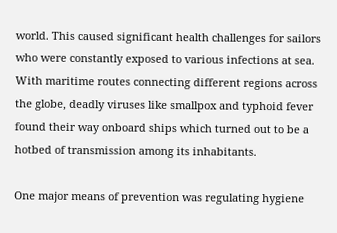world. This caused significant health challenges for sailors who were constantly exposed to various infections at sea. With maritime routes connecting different regions across the globe, deadly viruses like smallpox and typhoid fever found their way onboard ships which turned out to be a hotbed of transmission among its inhabitants.

One major means of prevention was regulating hygiene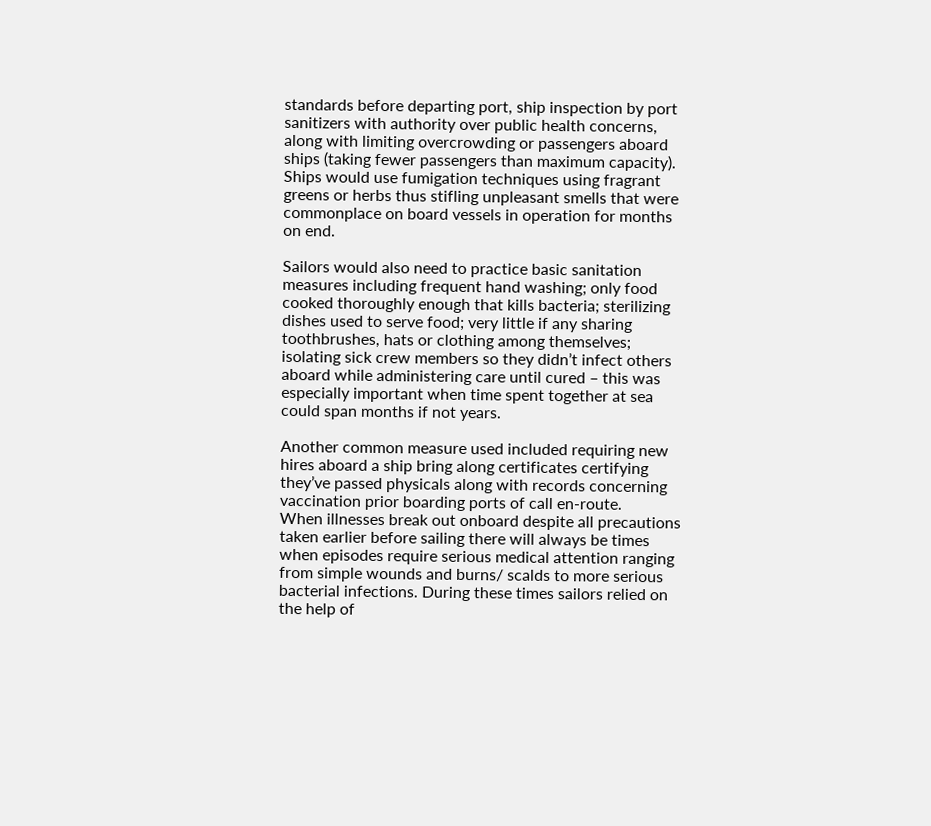standards before departing port, ship inspection by port sanitizers with authority over public health concerns, along with limiting overcrowding or passengers aboard ships (taking fewer passengers than maximum capacity). Ships would use fumigation techniques using fragrant greens or herbs thus stifling unpleasant smells that were commonplace on board vessels in operation for months on end.

Sailors would also need to practice basic sanitation measures including frequent hand washing; only food cooked thoroughly enough that kills bacteria; sterilizing dishes used to serve food; very little if any sharing toothbrushes, hats or clothing among themselves; isolating sick crew members so they didn’t infect others aboard while administering care until cured – this was especially important when time spent together at sea could span months if not years.

Another common measure used included requiring new hires aboard a ship bring along certificates certifying they’ve passed physicals along with records concerning vaccination prior boarding ports of call en-route.
When illnesses break out onboard despite all precautions taken earlier before sailing there will always be times when episodes require serious medical attention ranging from simple wounds and burns/ scalds to more serious bacterial infections. During these times sailors relied on the help of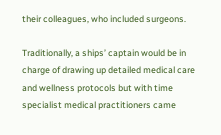their colleagues, who included surgeons.

Traditionally, a ships’ captain would be in charge of drawing up detailed medical care and wellness protocols but with time specialist medical practitioners came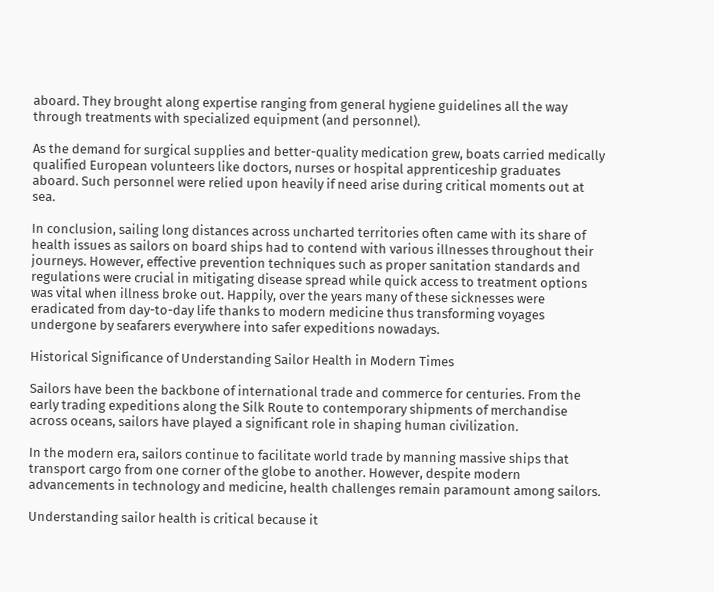aboard. They brought along expertise ranging from general hygiene guidelines all the way through treatments with specialized equipment (and personnel).

As the demand for surgical supplies and better-quality medication grew, boats carried medically qualified European volunteers like doctors, nurses or hospital apprenticeship graduates aboard. Such personnel were relied upon heavily if need arise during critical moments out at sea.

In conclusion, sailing long distances across uncharted territories often came with its share of health issues as sailors on board ships had to contend with various illnesses throughout their journeys. However, effective prevention techniques such as proper sanitation standards and regulations were crucial in mitigating disease spread while quick access to treatment options was vital when illness broke out. Happily, over the years many of these sicknesses were eradicated from day-to-day life thanks to modern medicine thus transforming voyages undergone by seafarers everywhere into safer expeditions nowadays.

Historical Significance of Understanding Sailor Health in Modern Times

Sailors have been the backbone of international trade and commerce for centuries. From the early trading expeditions along the Silk Route to contemporary shipments of merchandise across oceans, sailors have played a significant role in shaping human civilization.

In the modern era, sailors continue to facilitate world trade by manning massive ships that transport cargo from one corner of the globe to another. However, despite modern advancements in technology and medicine, health challenges remain paramount among sailors.

Understanding sailor health is critical because it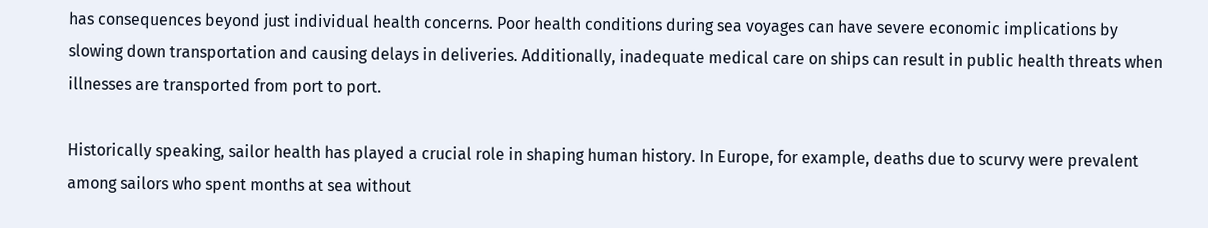has consequences beyond just individual health concerns. Poor health conditions during sea voyages can have severe economic implications by slowing down transportation and causing delays in deliveries. Additionally, inadequate medical care on ships can result in public health threats when illnesses are transported from port to port.

Historically speaking, sailor health has played a crucial role in shaping human history. In Europe, for example, deaths due to scurvy were prevalent among sailors who spent months at sea without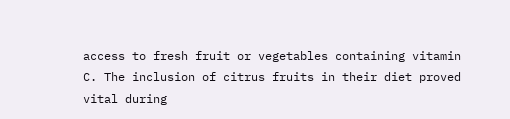access to fresh fruit or vegetables containing vitamin C. The inclusion of citrus fruits in their diet proved vital during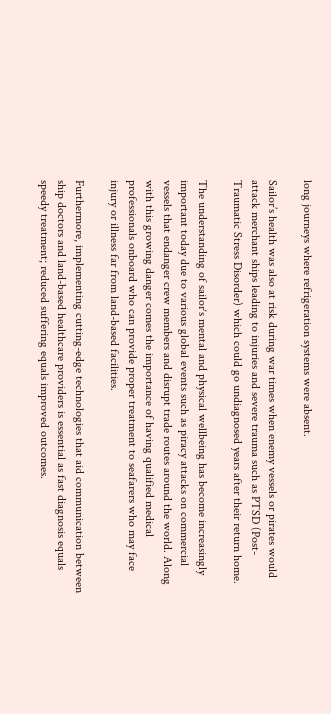long journeys where refrigeration systems were absent.

Sailor’s health was also at risk during war times when enemy vessels or pirates would attack merchant ships leading to injuries and severe trauma such as PTSD (Post-Traumatic Stress Disorder) which could go undiagnosed years after their return home.

The understanding of sailor‘s mental and physical wellbeing has become increasingly important today due to various global events such as piracy attacks on commercial vessels that endanger crew members and disrupt trade routes around the world. Along with this growing danger comes the importance of having qualified medical professionals onboard who can provide proper treatment to seafarers who may face injury or illness far from land-based facilities.

Furthermore, implementing cutting-edge technologies that aid communication between ship doctors and land-based healthcare providers is essential as fast diagnosis equals speedy treatment; reduced suffering equals improved outcomes.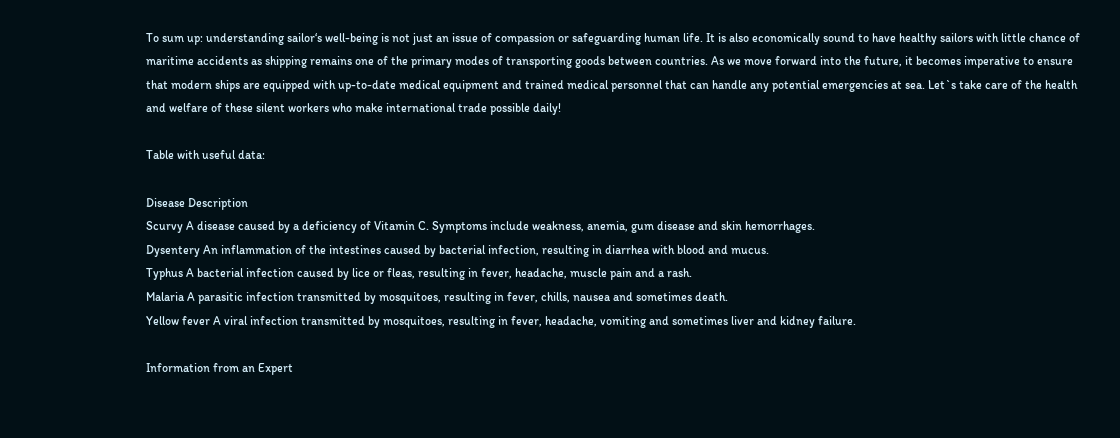To sum up: understanding sailor‘s well-being is not just an issue of compassion or safeguarding human life. It is also economically sound to have healthy sailors with little chance of maritime accidents as shipping remains one of the primary modes of transporting goods between countries. As we move forward into the future, it becomes imperative to ensure that modern ships are equipped with up-to-date medical equipment and trained medical personnel that can handle any potential emergencies at sea. Let`s take care of the health and welfare of these silent workers who make international trade possible daily!

Table with useful data:

Disease Description
Scurvy A disease caused by a deficiency of Vitamin C. Symptoms include weakness, anemia, gum disease and skin hemorrhages.
Dysentery An inflammation of the intestines caused by bacterial infection, resulting in diarrhea with blood and mucus.
Typhus A bacterial infection caused by lice or fleas, resulting in fever, headache, muscle pain and a rash.
Malaria A parasitic infection transmitted by mosquitoes, resulting in fever, chills, nausea and sometimes death.
Yellow fever A viral infection transmitted by mosquitoes, resulting in fever, headache, vomiting and sometimes liver and kidney failure.

Information from an Expert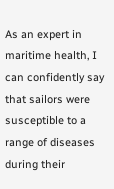As an expert in maritime health, I can confidently say that sailors were susceptible to a range of diseases during their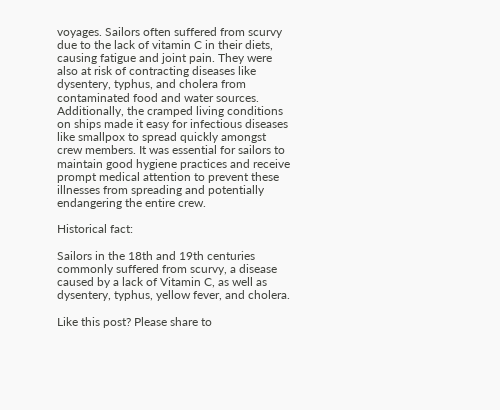voyages. Sailors often suffered from scurvy due to the lack of vitamin C in their diets, causing fatigue and joint pain. They were also at risk of contracting diseases like dysentery, typhus, and cholera from contaminated food and water sources. Additionally, the cramped living conditions on ships made it easy for infectious diseases like smallpox to spread quickly amongst crew members. It was essential for sailors to maintain good hygiene practices and receive prompt medical attention to prevent these illnesses from spreading and potentially endangering the entire crew.

Historical fact:

Sailors in the 18th and 19th centuries commonly suffered from scurvy, a disease caused by a lack of Vitamin C, as well as dysentery, typhus, yellow fever, and cholera.

Like this post? Please share to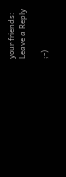your friends:
Leave a Reply

;-)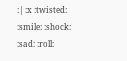:| :x :twisted: :smile: :shock: :sad: :roll: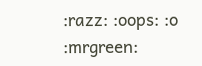:razz: :oops: :o :mrgreen: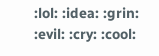:lol: :idea: :grin: :evil: :cry: :cool: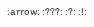:arrow: :???: :?: :!: